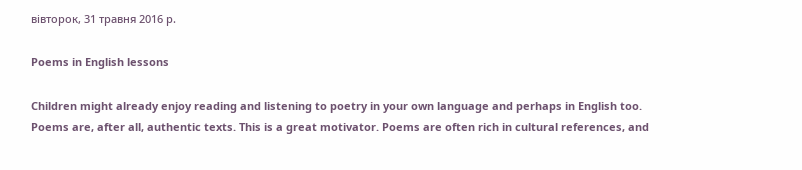вівторок, 31 травня 2016 р.

Poems in English lessons

Children might already enjoy reading and listening to poetry in your own language and perhaps in English too. Poems are, after all, authentic texts. This is a great motivator. Poems are often rich in cultural references, and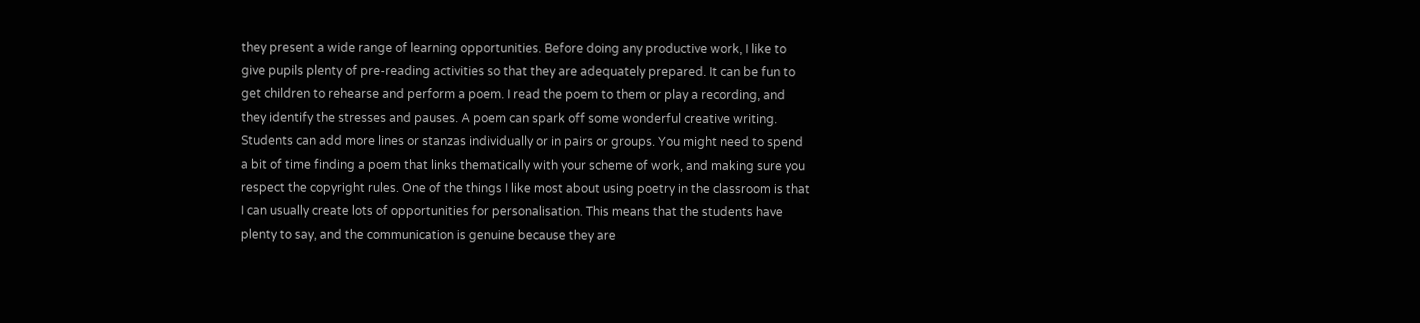they present a wide range of learning opportunities. Before doing any productive work, I like to give pupils plenty of pre-reading activities so that they are adequately prepared. It can be fun to get children to rehearse and perform a poem. I read the poem to them or play a recording, and they identify the stresses and pauses. A poem can spark off some wonderful creative writing. Students can add more lines or stanzas individually or in pairs or groups. You might need to spend a bit of time finding a poem that links thematically with your scheme of work, and making sure you respect the copyright rules. One of the things I like most about using poetry in the classroom is that I can usually create lots of opportunities for personalisation. This means that the students have plenty to say, and the communication is genuine because they are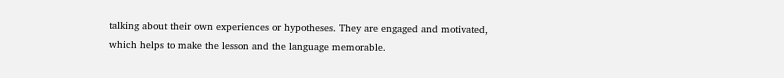talking about their own experiences or hypotheses. They are engaged and motivated, which helps to make the lesson and the language memorable.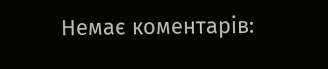Немає коментарів: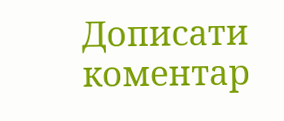Дописати коментар